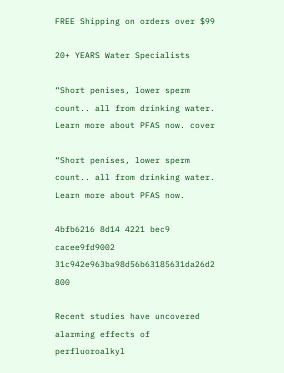FREE Shipping on orders over $99

20+ YEARS Water Specialists

“Short penises, lower sperm count.. all from drinking water. Learn more about PFAS now. cover

“Short penises, lower sperm count.. all from drinking water. Learn more about PFAS now.

4bfb6216 8d14 4221 bec9 cacee9fd9002 31c942e963ba98d56b63185631da26d2 800

Recent studies have uncovered alarming effects of perfluoroalkyl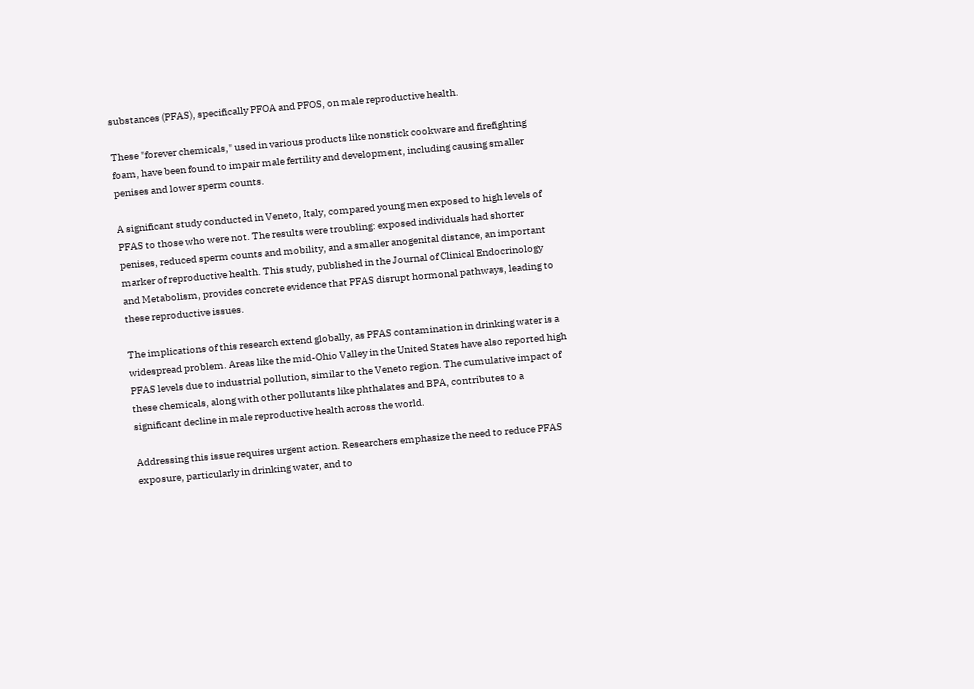substances (PFAS), specifically PFOA and PFOS, on male reproductive health.

These "forever chemicals," used in various products like nonstick cookware and firefighting foam, have been found to impair male fertility and development, including causing smaller penises and lower sperm counts.

A significant study conducted in Veneto, Italy, compared young men exposed to high levels of PFAS to those who were not. The results were troubling: exposed individuals had shorter penises, reduced sperm counts and mobility, and a smaller anogenital distance, an important marker of reproductive health. This study, published in the Journal of Clinical Endocrinology and Metabolism, provides concrete evidence that PFAS disrupt hormonal pathways, leading to these reproductive issues.

The implications of this research extend globally, as PFAS contamination in drinking water is a widespread problem. Areas like the mid-Ohio Valley in the United States have also reported high PFAS levels due to industrial pollution, similar to the Veneto region. The cumulative impact of these chemicals, along with other pollutants like phthalates and BPA, contributes to a significant decline in male reproductive health across the world.

Addressing this issue requires urgent action. Researchers emphasize the need to reduce PFAS exposure, particularly in drinking water, and to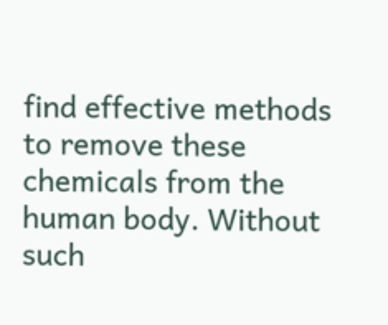find effective methods to remove these chemicals from the human body. Without such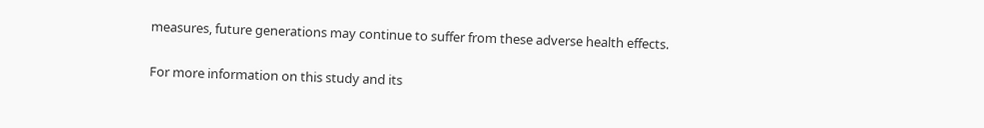measures, future generations may continue to suffer from these adverse health effects.

For more information on this study and its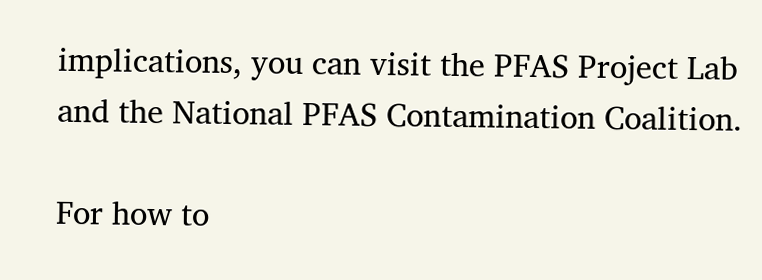implications, you can visit the PFAS Project Lab and the National PFAS Contamination Coalition.

For how to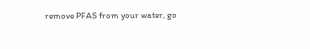remove PFAS from your water, go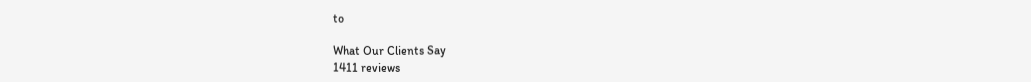to

What Our Clients Say
1411 reviews